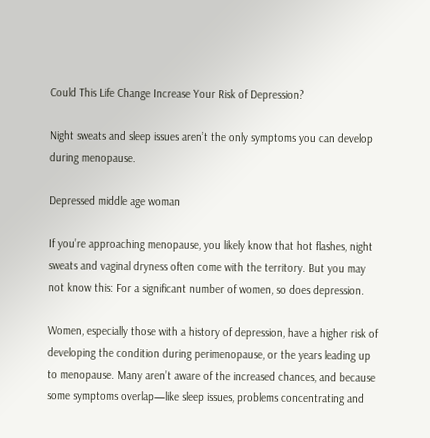Could This Life Change Increase Your Risk of Depression?

Night sweats and sleep issues aren’t the only symptoms you can develop during menopause.

Depressed middle age woman

If you’re approaching menopause, you likely know that hot flashes, night sweats and vaginal dryness often come with the territory. But you may not know this: For a significant number of women, so does depression.

Women, especially those with a history of depression, have a higher risk of developing the condition during perimenopause, or the years leading up to menopause. Many aren’t aware of the increased chances, and because some symptoms overlap—like sleep issues, problems concentrating and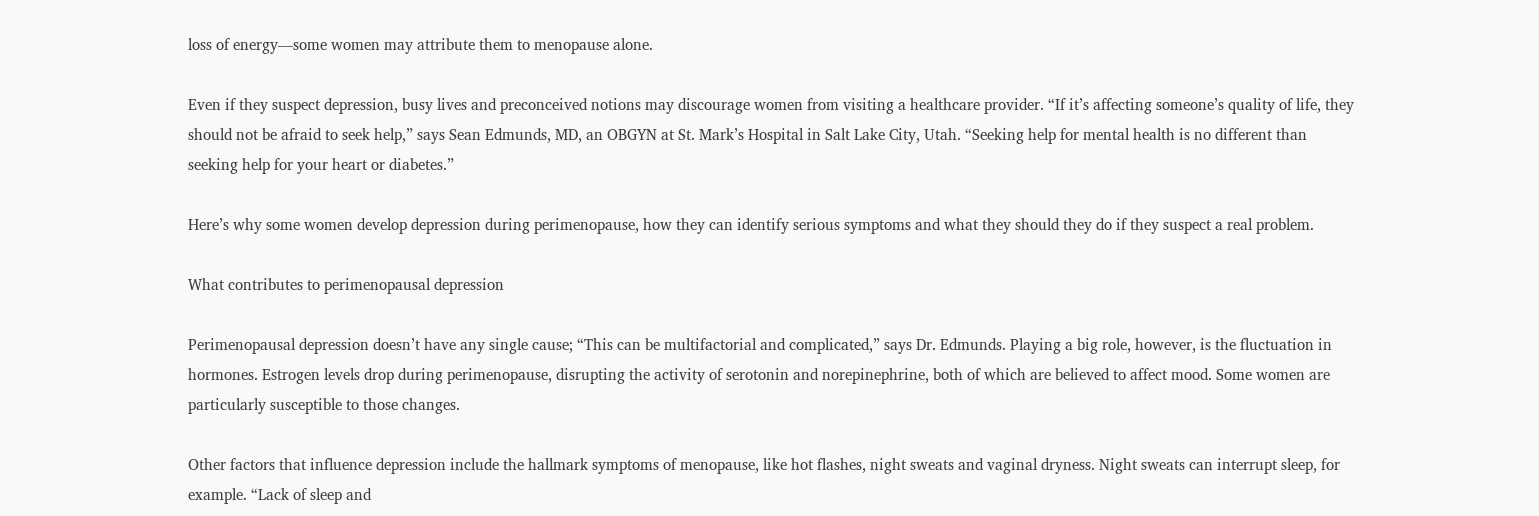loss of energy—some women may attribute them to menopause alone.

Even if they suspect depression, busy lives and preconceived notions may discourage women from visiting a healthcare provider. “If it’s affecting someone’s quality of life, they should not be afraid to seek help,” says Sean Edmunds, MD, an OBGYN at St. Mark’s Hospital in Salt Lake City, Utah. “Seeking help for mental health is no different than seeking help for your heart or diabetes.”

Here’s why some women develop depression during perimenopause, how they can identify serious symptoms and what they should they do if they suspect a real problem.

What contributes to perimenopausal depression

Perimenopausal depression doesn’t have any single cause; “This can be multifactorial and complicated,” says Dr. Edmunds. Playing a big role, however, is the fluctuation in hormones. Estrogen levels drop during perimenopause, disrupting the activity of serotonin and norepinephrine, both of which are believed to affect mood. Some women are particularly susceptible to those changes.

Other factors that influence depression include the hallmark symptoms of menopause, like hot flashes, night sweats and vaginal dryness. Night sweats can interrupt sleep, for example. “Lack of sleep and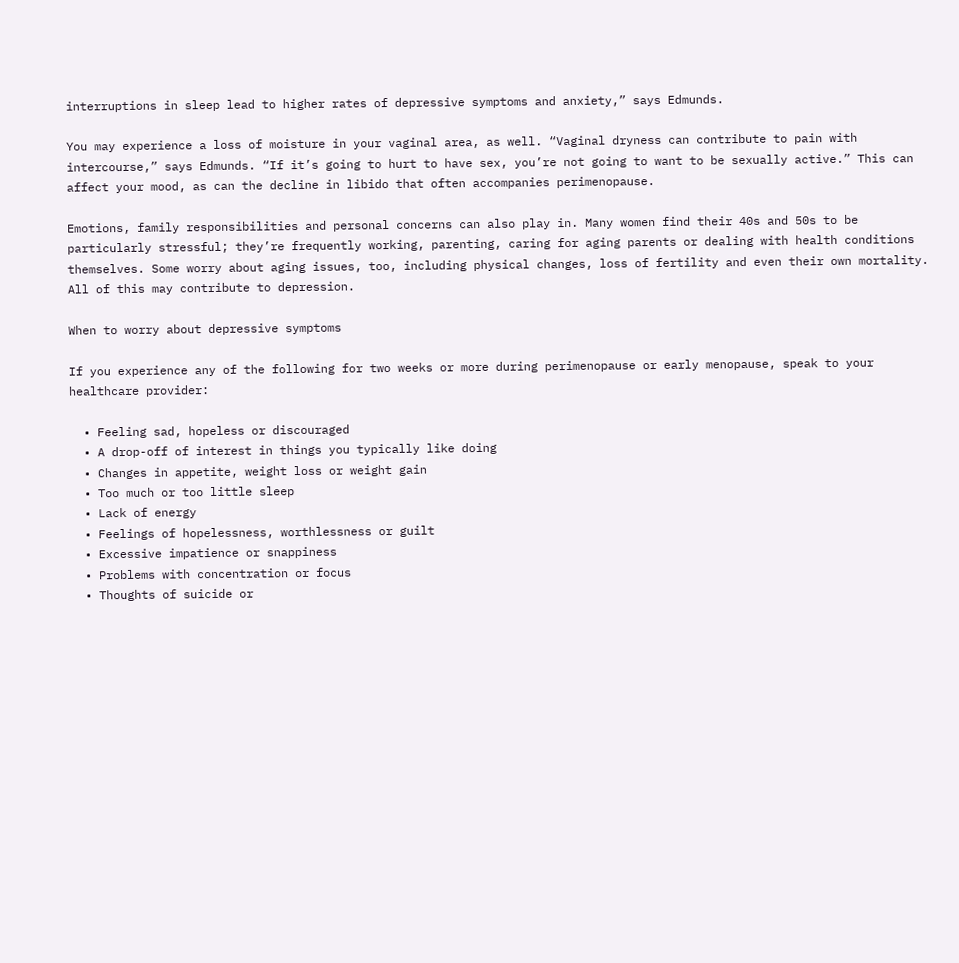interruptions in sleep lead to higher rates of depressive symptoms and anxiety,” says Edmunds.

You may experience a loss of moisture in your vaginal area, as well. “Vaginal dryness can contribute to pain with intercourse,” says Edmunds. “If it’s going to hurt to have sex, you’re not going to want to be sexually active.” This can affect your mood, as can the decline in libido that often accompanies perimenopause.

Emotions, family responsibilities and personal concerns can also play in. Many women find their 40s and 50s to be particularly stressful; they’re frequently working, parenting, caring for aging parents or dealing with health conditions themselves. Some worry about aging issues, too, including physical changes, loss of fertility and even their own mortality. All of this may contribute to depression.

When to worry about depressive symptoms

If you experience any of the following for two weeks or more during perimenopause or early menopause, speak to your healthcare provider:

  • Feeling sad, hopeless or discouraged
  • A drop-off of interest in things you typically like doing
  • Changes in appetite, weight loss or weight gain
  • Too much or too little sleep
  • Lack of energy
  • Feelings of hopelessness, worthlessness or guilt
  • Excessive impatience or snappiness
  • Problems with concentration or focus
  • Thoughts of suicide or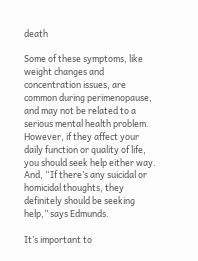death

Some of these symptoms, like weight changes and concentration issues, are common during perimenopause, and may not be related to a serious mental health problem. However, if they affect your daily function or quality of life, you should seek help either way. And, “If there’s any suicidal or homicidal thoughts, they definitely should be seeking help,” says Edmunds.

It’s important to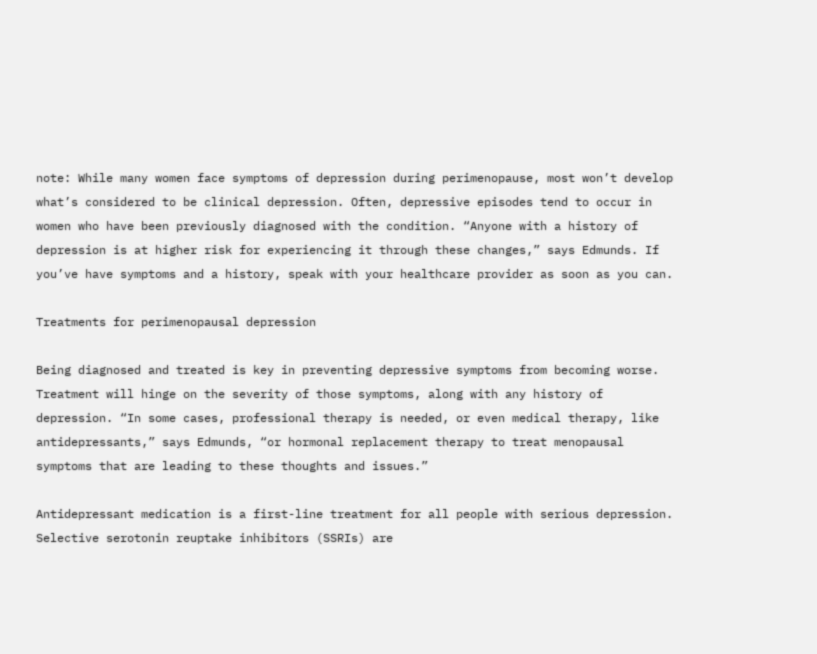note: While many women face symptoms of depression during perimenopause, most won’t develop what’s considered to be clinical depression. Often, depressive episodes tend to occur in women who have been previously diagnosed with the condition. “Anyone with a history of depression is at higher risk for experiencing it through these changes,” says Edmunds. If you’ve have symptoms and a history, speak with your healthcare provider as soon as you can.

Treatments for perimenopausal depression

Being diagnosed and treated is key in preventing depressive symptoms from becoming worse. Treatment will hinge on the severity of those symptoms, along with any history of depression. “In some cases, professional therapy is needed, or even medical therapy, like antidepressants,” says Edmunds, “or hormonal replacement therapy to treat menopausal symptoms that are leading to these thoughts and issues.”

Antidepressant medication is a first-line treatment for all people with serious depression. Selective serotonin reuptake inhibitors (SSRIs) are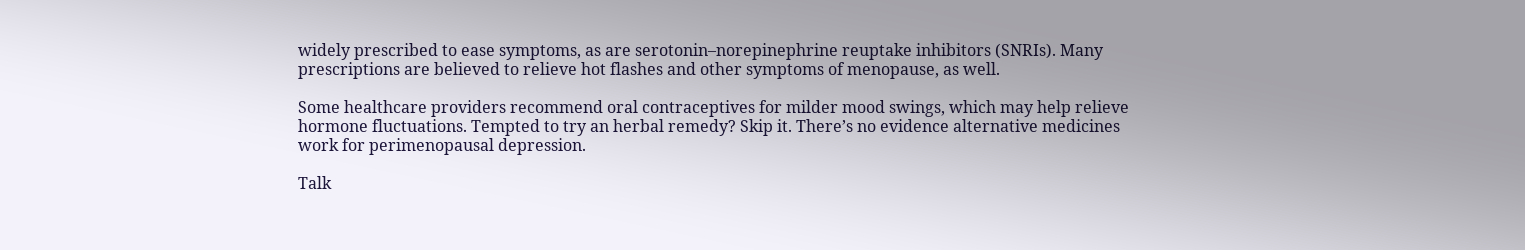widely prescribed to ease symptoms, as are serotonin–norepinephrine reuptake inhibitors (SNRIs). Many prescriptions are believed to relieve hot flashes and other symptoms of menopause, as well.

Some healthcare providers recommend oral contraceptives for milder mood swings, which may help relieve hormone fluctuations. Tempted to try an herbal remedy? Skip it. There’s no evidence alternative medicines work for perimenopausal depression.

Talk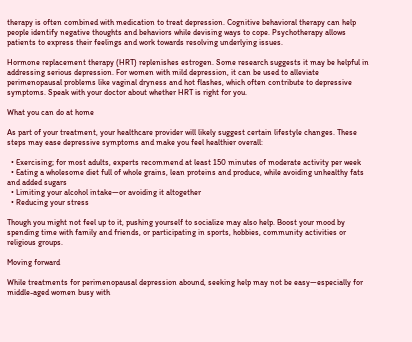therapy is often combined with medication to treat depression. Cognitive behavioral therapy can help people identify negative thoughts and behaviors while devising ways to cope. Psychotherapy allows patients to express their feelings and work towards resolving underlying issues.

Hormone replacement therapy (HRT) replenishes estrogen. Some research suggests it may be helpful in addressing serious depression. For women with mild depression, it can be used to alleviate perimenopausal problems like vaginal dryness and hot flashes, which often contribute to depressive symptoms. Speak with your doctor about whether HRT is right for you.

What you can do at home

As part of your treatment, your healthcare provider will likely suggest certain lifestyle changes. These steps may ease depressive symptoms and make you feel healthier overall:

  • Exercising; for most adults, experts recommend at least 150 minutes of moderate activity per week
  • Eating a wholesome diet full of whole grains, lean proteins and produce, while avoiding unhealthy fats and added sugars
  • Limiting your alcohol intake—or avoiding it altogether
  • Reducing your stress

Though you might not feel up to it, pushing yourself to socialize may also help. Boost your mood by spending time with family and friends, or participating in sports, hobbies, community activities or religious groups.

Moving forward

While treatments for perimenopausal depression abound, seeking help may not be easy—especially for middle-aged women busy with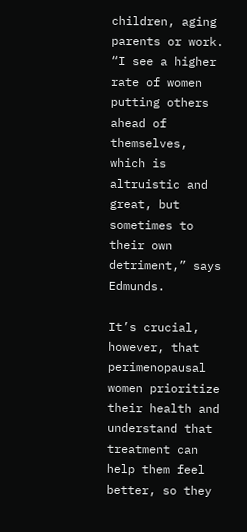children, aging parents or work. “I see a higher rate of women putting others ahead of themselves, which is altruistic and great, but sometimes to their own detriment,” says Edmunds.

It’s crucial, however, that perimenopausal women prioritize their health and understand that treatment can help them feel better, so they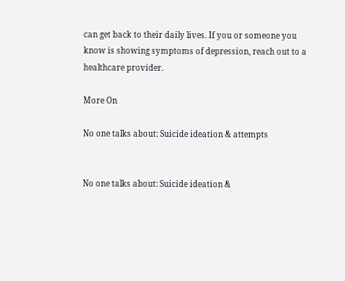can get back to their daily lives. If you or someone you know is showing symptoms of depression, reach out to a healthcare provider.

More On

No one talks about: Suicide ideation & attempts


No one talks about: Suicide ideation &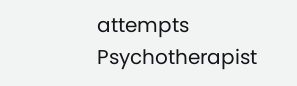attempts
Psychotherapist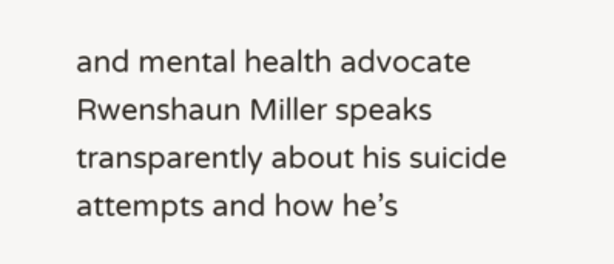and mental health advocate Rwenshaun Miller speaks transparently about his suicide attempts and how he’s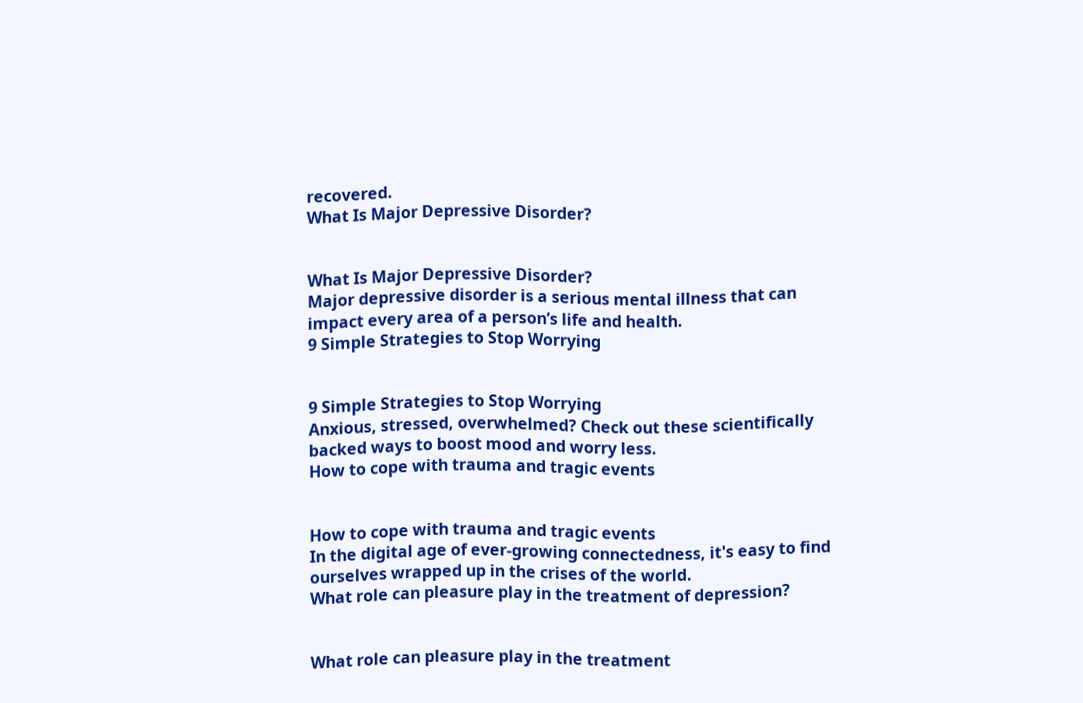recovered.
What Is Major Depressive Disorder?


What Is Major Depressive Disorder?
Major depressive disorder is a serious mental illness that can impact every area of a person’s life and health.
9 Simple Strategies to Stop Worrying


9 Simple Strategies to Stop Worrying
Anxious, stressed, overwhelmed? Check out these scientifically backed ways to boost mood and worry less.
How to cope with trauma and tragic events


How to cope with trauma and tragic events
In the digital age of ever-growing connectedness, it's easy to find ourselves wrapped up in the crises of the world.
What role can pleasure play in the treatment of depression?


What role can pleasure play in the treatment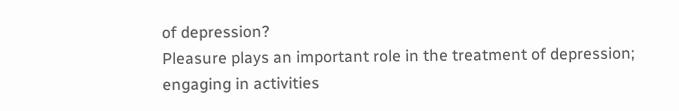of depression?
Pleasure plays an important role in the treatment of depression; engaging in activities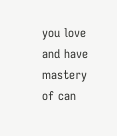you love and have mastery of can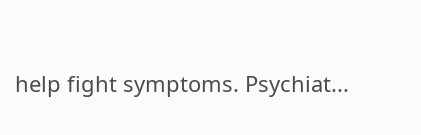help fight symptoms. Psychiat...